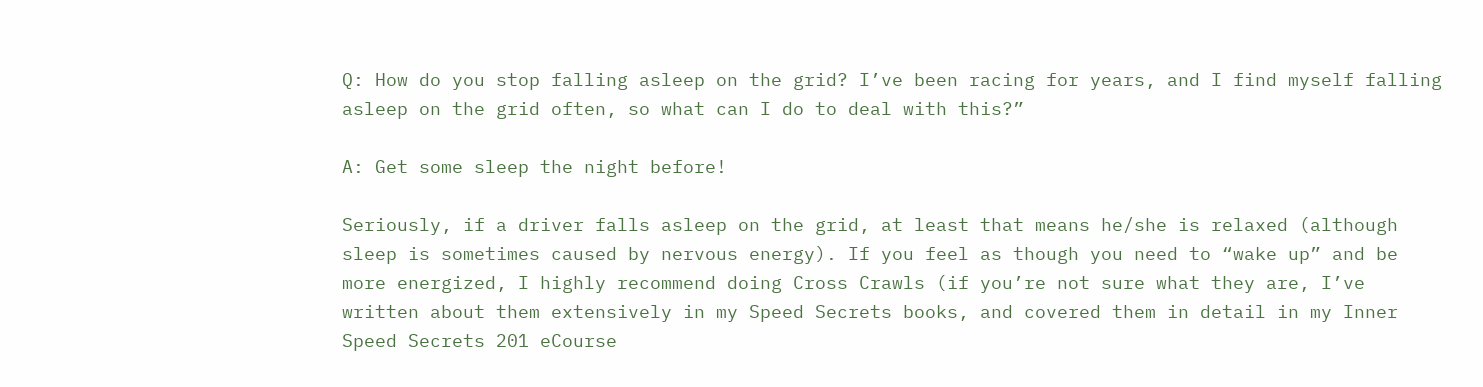Q: How do you stop falling asleep on the grid? I’ve been racing for years, and I find myself falling asleep on the grid often, so what can I do to deal with this?”

A: Get some sleep the night before!

Seriously, if a driver falls asleep on the grid, at least that means he/she is relaxed (although sleep is sometimes caused by nervous energy). If you feel as though you need to “wake up” and be more energized, I highly recommend doing Cross Crawls (if you’re not sure what they are, I’ve written about them extensively in my Speed Secrets books, and covered them in detail in my Inner Speed Secrets 201 eCourse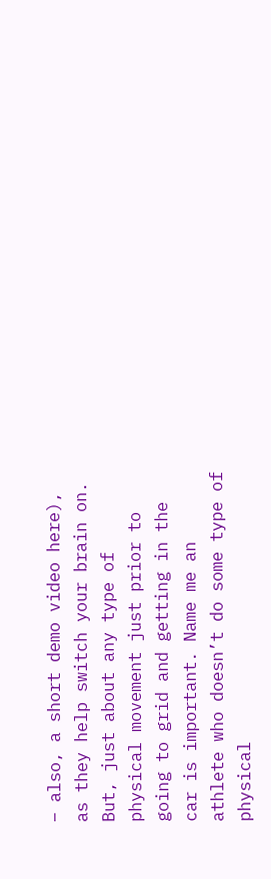– also, a short demo video here), as they help switch your brain on. But, just about any type of physical movement just prior to going to grid and getting in the car is important. Name me an athlete who doesn’t do some type of physical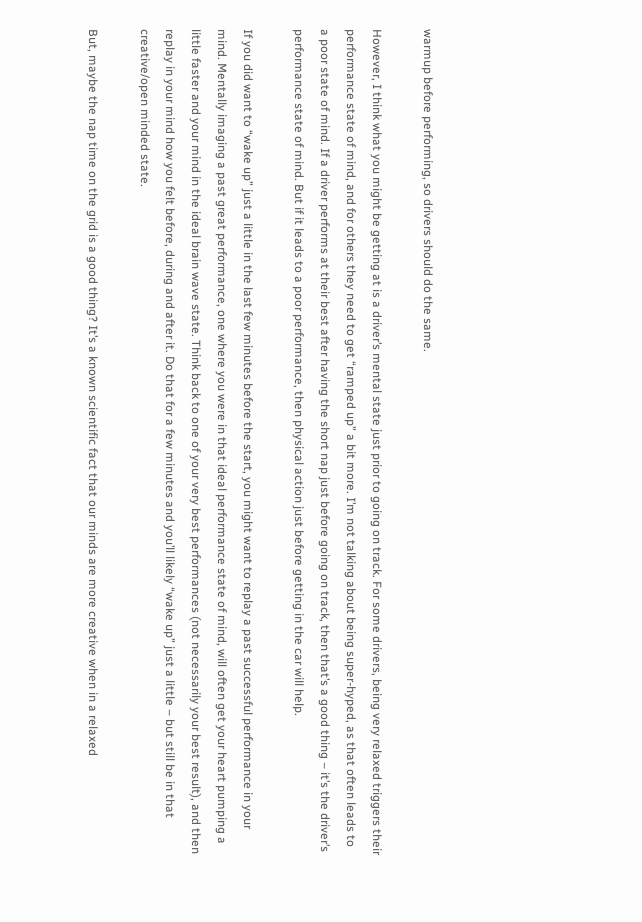warmup before performing, so drivers should do the same.

However, I think what you might be getting at is a driver’s mental state just prior to going on track. For some drivers, being very relaxed triggers their performance state of mind, and for others they need to get “ramped up” a bit more. I’m not talking about being super-hyped, as that often leads to a poor state of mind. If a driver performs at their best after having the short nap just before going on track, then that’s a good thing – it’s the driver’s performance state of mind. But if it leads to a poor performance, then physical action just before getting in the car will help.

If you did want to “wake up” just a little in the last few minutes before the start, you might want to replay a past successful performance in your mind. Mentally imaging a past great performance, one where you were in that ideal performance state of mind, will often get your heart pumping a little faster and your mind in the ideal brain wave state. Think back to one of your very best performances (not necessarily your best result), and then replay in your mind how you felt before, during and after it. Do that for a few minutes and you’ll likely “wake up” just a little – but still be in that creative/open minded state.

But, maybe the nap time on the grid is a good thing? It’s a known scientific fact that our minds are more creative when in a relaxed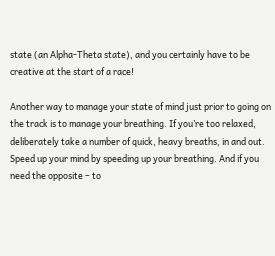state (an Alpha-Theta state), and you certainly have to be creative at the start of a race!

Another way to manage your state of mind just prior to going on the track is to manage your breathing. If you’re too relaxed, deliberately take a number of quick, heavy breaths, in and out. Speed up your mind by speeding up your breathing. And if you need the opposite – to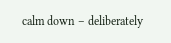calm down – deliberately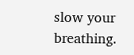slow your breathing.